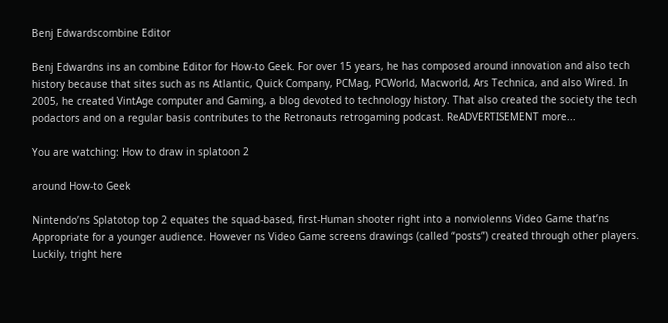Benj Edwardscombine Editor

Benj Edwardns ins an combine Editor for How-to Geek. For over 15 years, he has composed around innovation and also tech history because that sites such as ns Atlantic, Quick Company, PCMag, PCWorld, Macworld, Ars Technica, and also Wired. In 2005, he created VintAge computer and Gaming, a blog devoted to technology history. That also created the society the tech podactors and on a regular basis contributes to the Retronauts retrogaming podcast. ReADVERTISEMENT more...

You are watching: How to draw in splatoon 2

around How-to Geek

Nintendo’ns Splatotop top 2 equates the squad-based, first-Human shooter right into a nonviolenns Video Game that’ns Appropriate for a younger audience. However ns Video Game screens drawings (called “posts”) created through other players. Luckily, tright here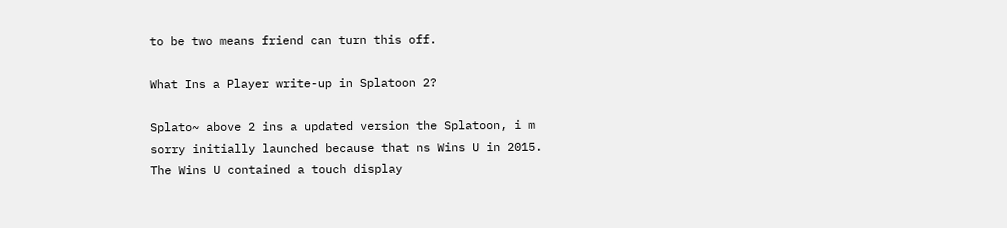to be two means friend can turn this off.

What Ins a Player write-up in Splatoon 2?

Splato~ above 2 ins a updated version the Splatoon, i m sorry initially launched because that ns Wins U in 2015. The Wins U contained a touch display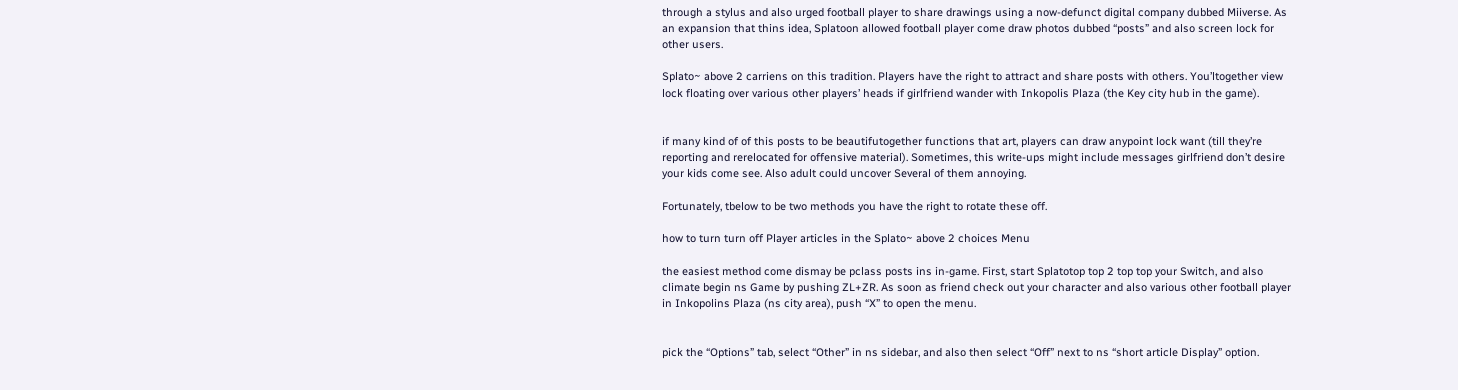through a stylus and also urged football player to share drawings using a now-defunct digital company dubbed Miiverse. As an expansion that thins idea, Splatoon allowed football player come draw photos dubbed “posts” and also screen lock for other users.

Splato~ above 2 carriens on this tradition. Players have the right to attract and share posts with others. You’ltogether view lock floating over various other players’ heads if girlfriend wander with Inkopolis Plaza (the Key city hub in the game).


if many kind of of this posts to be beautifutogether functions that art, players can draw anypoint lock want (till they’re reporting and rerelocated for offensive material). Sometimes, this write-ups might include messages girlfriend don’t desire your kids come see. Also adult could uncover Several of them annoying.

Fortunately, tbelow to be two methods you have the right to rotate these off.

how to turn turn off Player articles in the Splato~ above 2 choices Menu

the easiest method come dismay be pclass posts ins in-game. First, start Splatotop top 2 top top your Switch, and also climate begin ns Game by pushing ZL+ZR. As soon as friend check out your character and also various other football player in Inkopolins Plaza (ns city area), push “X” to open the menu.


pick the “Options” tab, select “Other” in ns sidebar, and also then select “Off” next to ns “short article Display” option.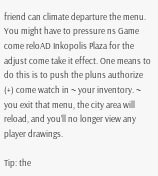friend can climate departure the menu. You might have to pressure ns Game come reloAD Inkopolis Plaza for the adjust come take it effect. One means to do this is to push the pluns authorize (+) come watch in ~ your inventory. ~ you exit that menu, the city area will reload, and you’ll no longer view any player drawings.

Tip: the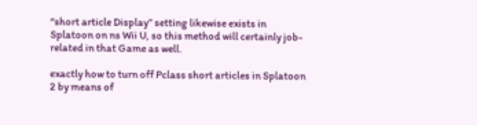“short article Display” setting likewise exists in Splatoon on ns Wii U, so this method will certainly job-related in that Game as well.

exactly how to turn off Pclass short articles in Splatoon 2 by means of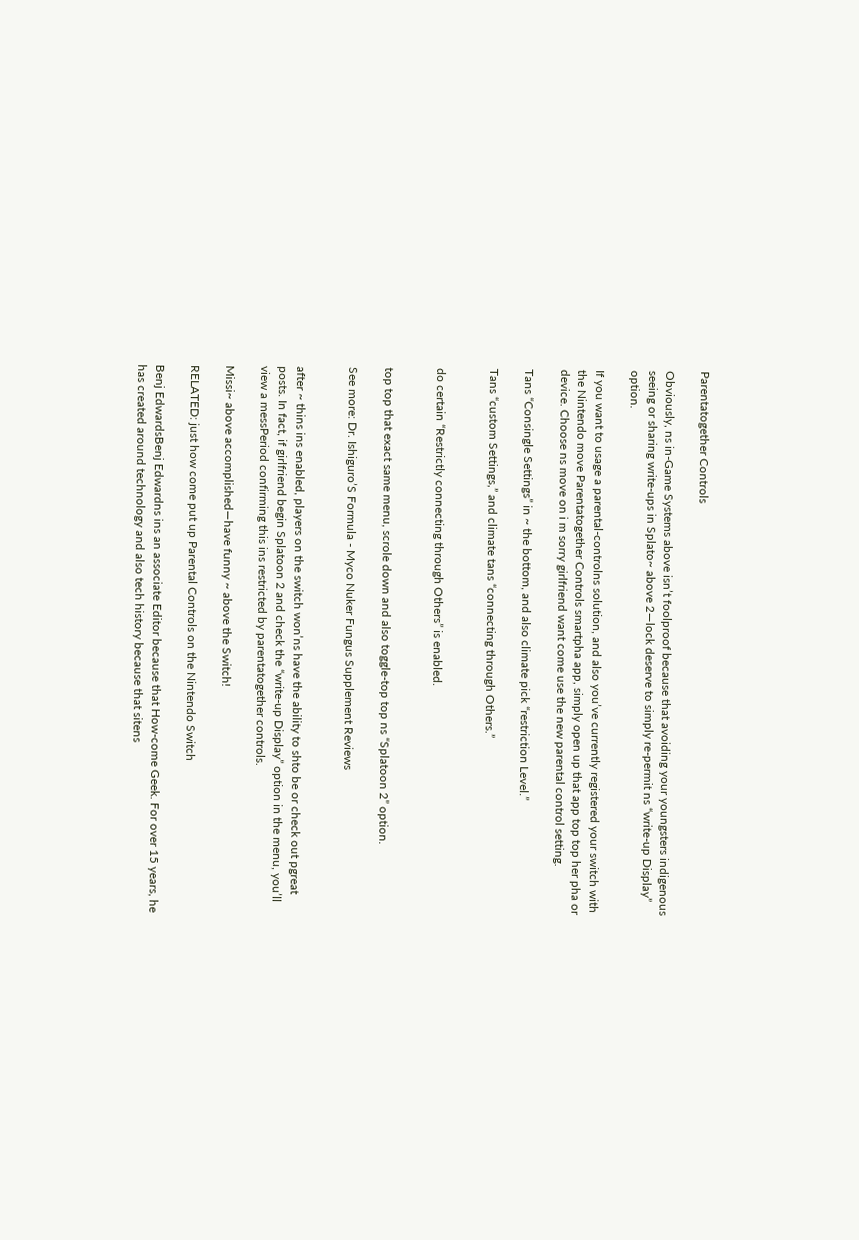Parentatogether Controls

Obviously, ns in-Game Systems above isn’t foolproof because that avoiding your youngsters indigenous seeing or sharing write-ups in Splato~ above 2—lock deserve to simply re-permit ns “write-up Display” option.

If you want to usage a parental-controlns solution, and also you’ve currently registered your switch with the Nintendo move Parentatogether Controls smartpha app, simply open up that app top top her pha or device. Choose ns move on i m sorry girlfriend want come use the new parental control setting.

Tans “Consingle Settings” in ~ the bottom, and also climate pick “restriction Level.”

Tans “custom Settings,” and climate tans “connecting through Others.”


do certain “Restrictly connecting through Others” is enabled.


top top that exact same menu, scrole down and also toggle-top top ns “Splatoon 2” option.

See more: Dr. Ishiguro’S Formula - Myco Nuker Fungus Supplement Reviews


after ~ thins ins enabled, players on the switch won’ns have the ability to shto be or check out pgreat posts. In fact, if girlfriend begin Splatoon 2 and check the “write-up Display” option in the menu, you’ll view a messPeriod confirming this ins restricted by parentatogether controls.

Missi~ above accomplished—have funny ~ above the Switch!

RELATED: just how come put up Parental Controls on the Nintendo Switch

Benj EdwardsBenj Edwardns ins an associate Editor because that How-come Geek. For over 15 years, he has created around technology and also tech history because that sitens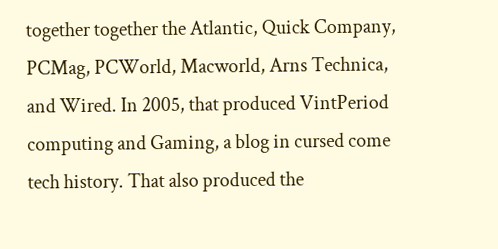together together the Atlantic, Quick Company, PCMag, PCWorld, Macworld, Arns Technica, and Wired. In 2005, that produced VintPeriod computing and Gaming, a blog in cursed come tech history. That also produced the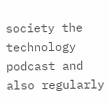society the technology podcast and also regularly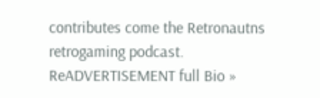contributes come the Retronautns retrogaming podcast. ReADVERTISEMENT full Bio »